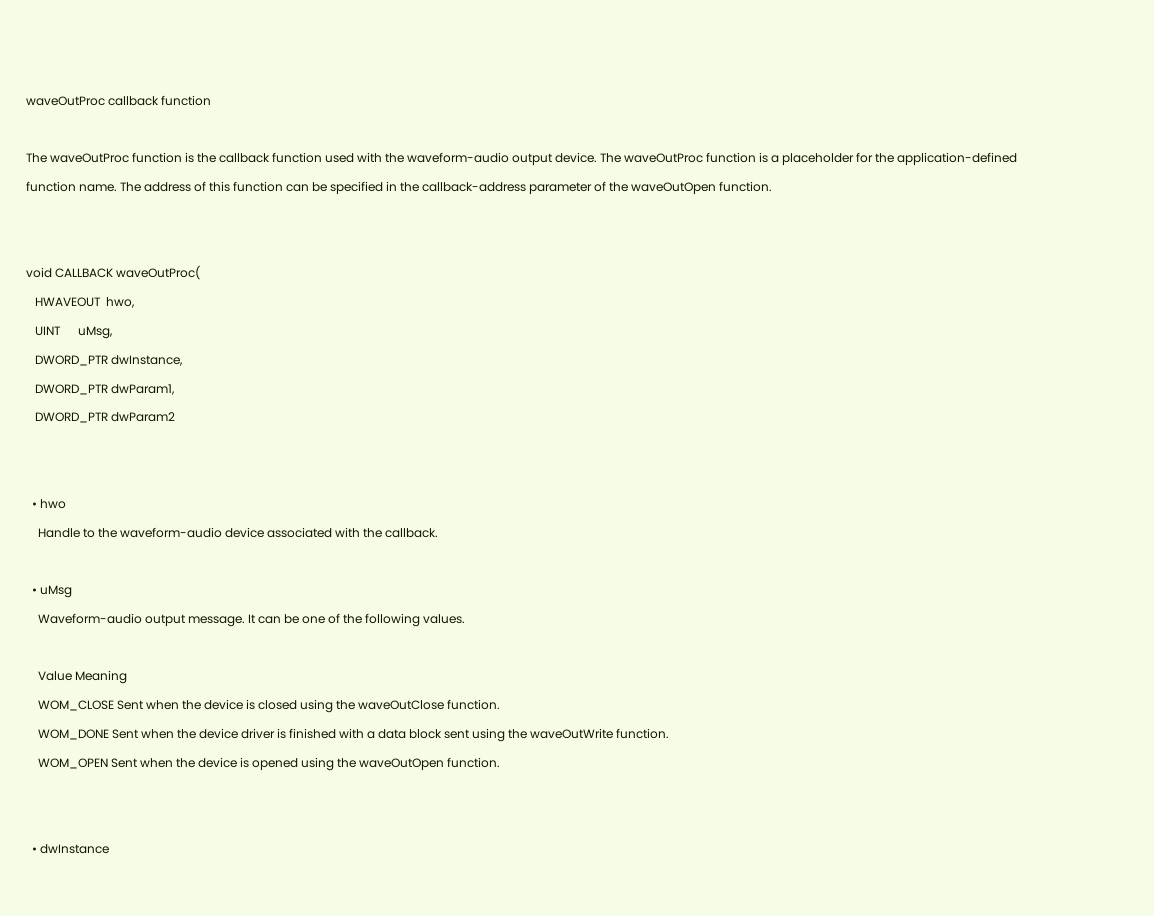waveOutProc callback function

The waveOutProc function is the callback function used with the waveform-audio output device. The waveOutProc function is a placeholder for the application-defined function name. The address of this function can be specified in the callback-address parameter of the waveOutOpen function.


void CALLBACK waveOutProc(
   HWAVEOUT  hwo,
   UINT      uMsg,
   DWORD_PTR dwInstance,
   DWORD_PTR dwParam1,
   DWORD_PTR dwParam2


  • hwo
    Handle to the waveform-audio device associated with the callback.

  • uMsg
    Waveform-audio output message. It can be one of the following values.

    Value Meaning
    WOM_CLOSE Sent when the device is closed using the waveOutClose function.
    WOM_DONE Sent when the device driver is finished with a data block sent using the waveOutWrite function.
    WOM_OPEN Sent when the device is opened using the waveOutOpen function.


  • dwInstance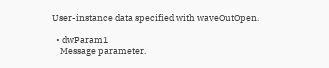User-instance data specified with waveOutOpen.

  • dwParam1
    Message parameter.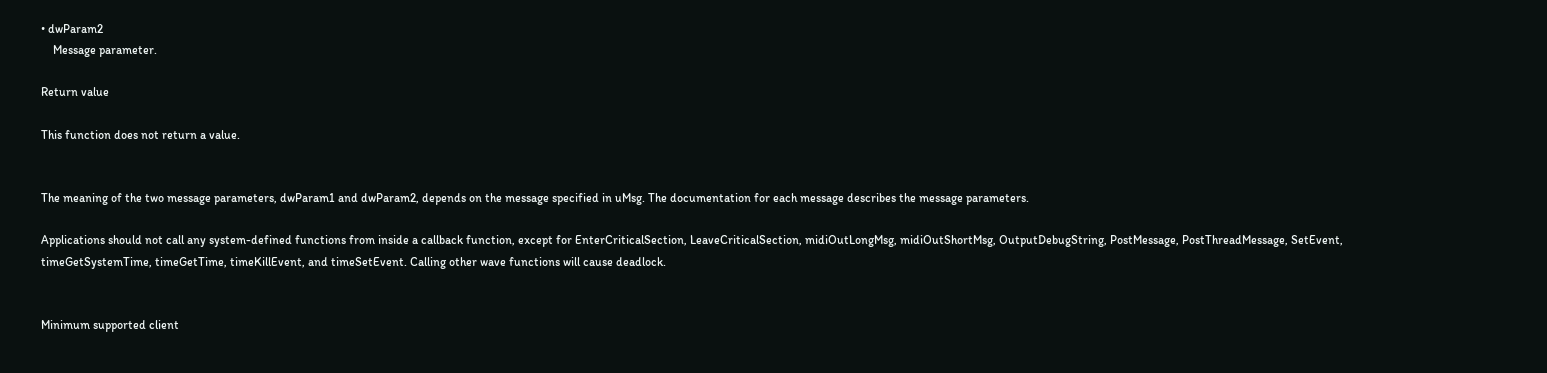• dwParam2
    Message parameter.

Return value

This function does not return a value.


The meaning of the two message parameters, dwParam1 and dwParam2, depends on the message specified in uMsg. The documentation for each message describes the message parameters.

Applications should not call any system-defined functions from inside a callback function, except for EnterCriticalSection, LeaveCriticalSection, midiOutLongMsg, midiOutShortMsg, OutputDebugString, PostMessage, PostThreadMessage, SetEvent, timeGetSystemTime, timeGetTime, timeKillEvent, and timeSetEvent. Calling other wave functions will cause deadlock.


Minimum supported client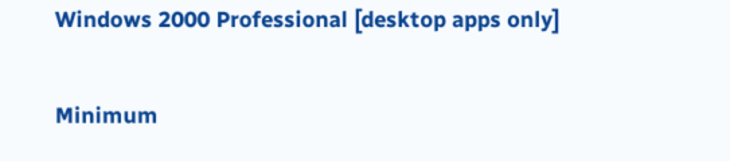Windows 2000 Professional [desktop apps only]

Minimum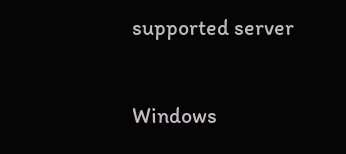supported server

Windows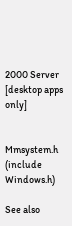2000 Server [desktop apps only]


Mmsystem.h (include Windows.h)

See also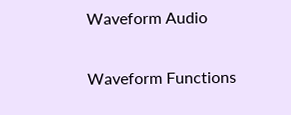Waveform Audio

Waveform Functions